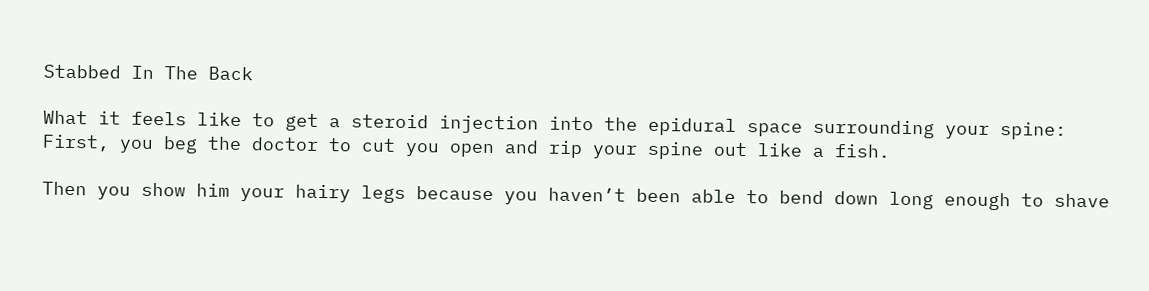Stabbed In The Back

What it feels like to get a steroid injection into the epidural space surrounding your spine:
First, you beg the doctor to cut you open and rip your spine out like a fish.

Then you show him your hairy legs because you haven’t been able to bend down long enough to shave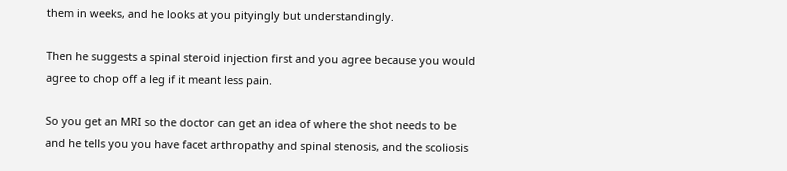them in weeks, and he looks at you pityingly but understandingly.

Then he suggests a spinal steroid injection first and you agree because you would agree to chop off a leg if it meant less pain.

So you get an MRI so the doctor can get an idea of where the shot needs to be and he tells you you have facet arthropathy and spinal stenosis, and the scoliosis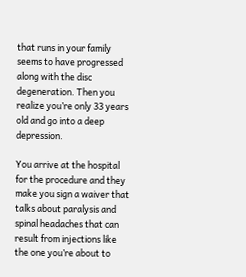that runs in your family seems to have progressed along with the disc degeneration. Then you realize you’re only 33 years old and go into a deep depression.

You arrive at the hospital for the procedure and they make you sign a waiver that talks about paralysis and spinal headaches that can result from injections like the one you’re about to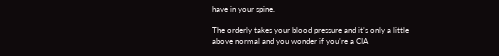have in your spine.

The orderly takes your blood pressure and it’s only a little above normal and you wonder if you’re a CIA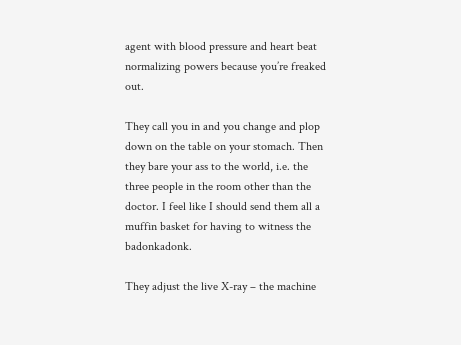agent with blood pressure and heart beat normalizing powers because you’re freaked out.

They call you in and you change and plop down on the table on your stomach. Then they bare your ass to the world, i.e. the three people in the room other than the doctor. I feel like I should send them all a muffin basket for having to witness the badonkadonk.

They adjust the live X-ray – the machine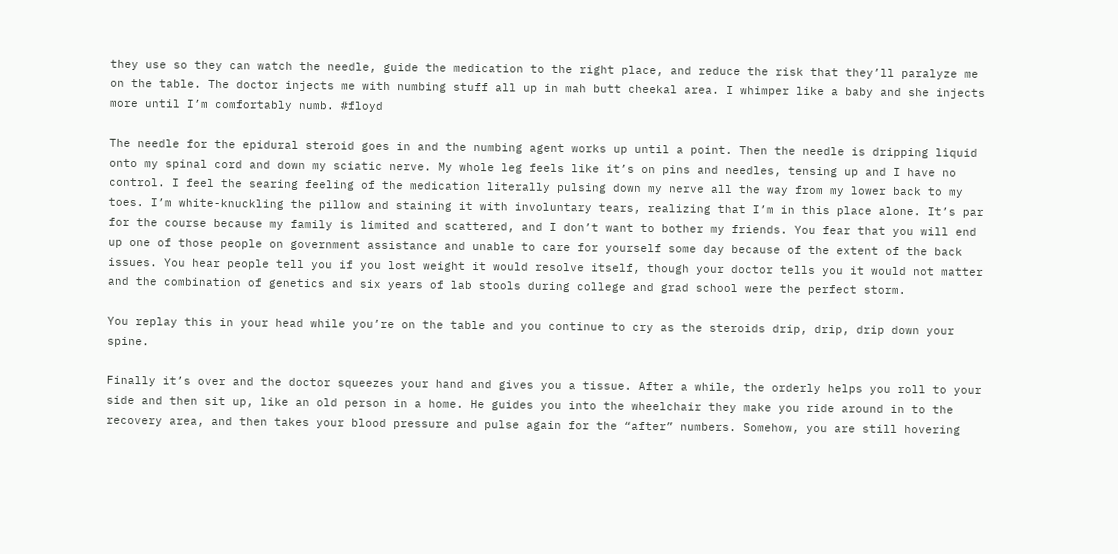they use so they can watch the needle, guide the medication to the right place, and reduce the risk that they’ll paralyze me on the table. The doctor injects me with numbing stuff all up in mah butt cheekal area. I whimper like a baby and she injects more until I’m comfortably numb. #floyd

The needle for the epidural steroid goes in and the numbing agent works up until a point. Then the needle is dripping liquid onto my spinal cord and down my sciatic nerve. My whole leg feels like it’s on pins and needles, tensing up and I have no control. I feel the searing feeling of the medication literally pulsing down my nerve all the way from my lower back to my toes. I’m white-knuckling the pillow and staining it with involuntary tears, realizing that I’m in this place alone. It’s par for the course because my family is limited and scattered, and I don’t want to bother my friends. You fear that you will end up one of those people on government assistance and unable to care for yourself some day because of the extent of the back issues. You hear people tell you if you lost weight it would resolve itself, though your doctor tells you it would not matter and the combination of genetics and six years of lab stools during college and grad school were the perfect storm.

You replay this in your head while you’re on the table and you continue to cry as the steroids drip, drip, drip down your spine.

Finally it’s over and the doctor squeezes your hand and gives you a tissue. After a while, the orderly helps you roll to your side and then sit up, like an old person in a home. He guides you into the wheelchair they make you ride around in to the recovery area, and then takes your blood pressure and pulse again for the “after” numbers. Somehow, you are still hovering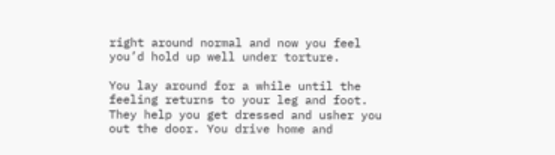right around normal and now you feel you’d hold up well under torture.

You lay around for a while until the feeling returns to your leg and foot. They help you get dressed and usher you out the door. You drive home and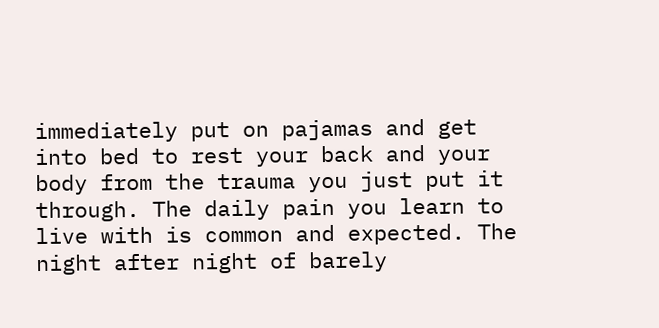immediately put on pajamas and get into bed to rest your back and your body from the trauma you just put it through. The daily pain you learn to live with is common and expected. The night after night of barely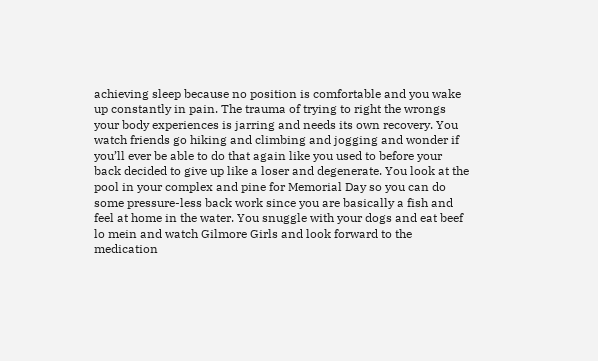achieving sleep because no position is comfortable and you wake up constantly in pain. The trauma of trying to right the wrongs your body experiences is jarring and needs its own recovery. You watch friends go hiking and climbing and jogging and wonder if you’ll ever be able to do that again like you used to before your back decided to give up like a loser and degenerate. You look at the pool in your complex and pine for Memorial Day so you can do some pressure-less back work since you are basically a fish and feel at home in the water. You snuggle with your dogs and eat beef lo mein and watch Gilmore Girls and look forward to the medication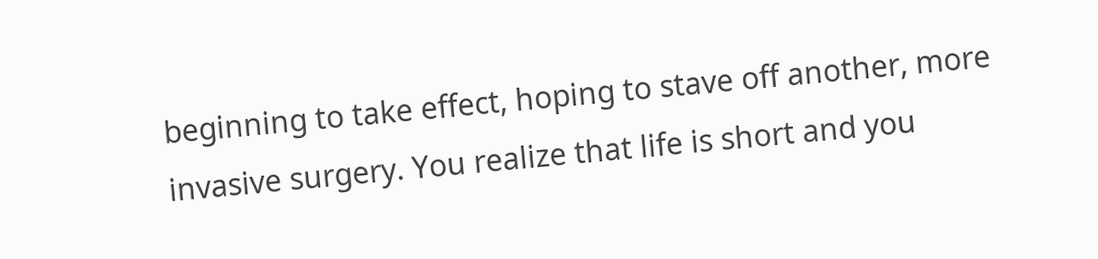beginning to take effect, hoping to stave off another, more invasive surgery. You realize that life is short and you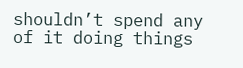shouldn’t spend any of it doing things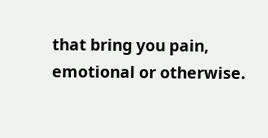that bring you pain, emotional or otherwise.